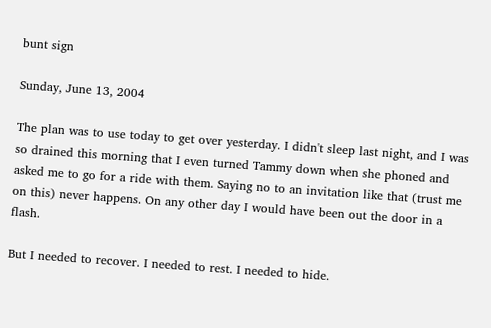bunt sign

Sunday, June 13, 2004

The plan was to use today to get over yesterday. I didn't sleep last night, and I was so drained this morning that I even turned Tammy down when she phoned and asked me to go for a ride with them. Saying no to an invitation like that (trust me on this) never happens. On any other day I would have been out the door in a flash.

But I needed to recover. I needed to rest. I needed to hide.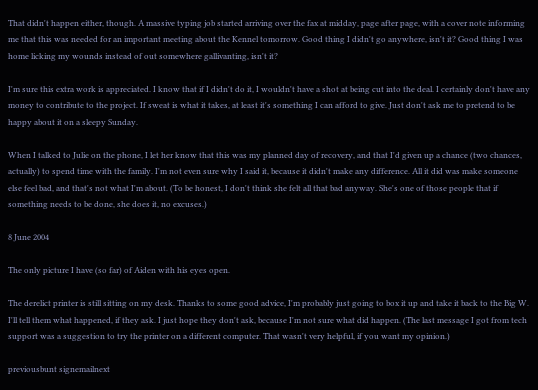That didn't happen either, though. A massive typing job started arriving over the fax at midday, page after page, with a cover note informing me that this was needed for an important meeting about the Kennel tomorrow. Good thing I didn't go anywhere, isn't it? Good thing I was home licking my wounds instead of out somewhere gallivanting, isn't it?

I'm sure this extra work is appreciated. I know that if I didn't do it, I wouldn't have a shot at being cut into the deal. I certainly don't have any money to contribute to the project. If sweat is what it takes, at least it's something I can afford to give. Just don't ask me to pretend to be happy about it on a sleepy Sunday.

When I talked to Julie on the phone, I let her know that this was my planned day of recovery, and that I'd given up a chance (two chances, actually) to spend time with the family. I'm not even sure why I said it, because it didn't make any difference. All it did was make someone else feel bad, and that's not what I'm about. (To be honest, I don't think she felt all that bad anyway. She's one of those people that if something needs to be done, she does it, no excuses.)

8 June 2004

The only picture I have (so far) of Aiden with his eyes open.

The derelict printer is still sitting on my desk. Thanks to some good advice, I'm probably just going to box it up and take it back to the Big W. I'll tell them what happened, if they ask. I just hope they don't ask, because I'm not sure what did happen. (The last message I got from tech support was a suggestion to try the printer on a different computer. That wasn't very helpful, if you want my opinion.)

previousbunt signemailnext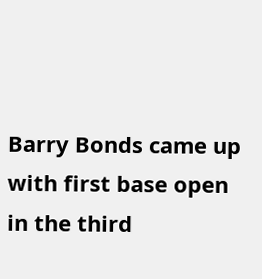Barry Bonds came up with first base open in the third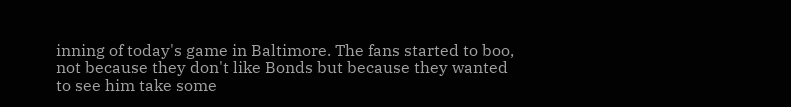inning of today's game in Baltimore. The fans started to boo, not because they don't like Bonds but because they wanted to see him take some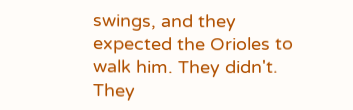swings, and they expected the Orioles to walk him. They didn't. They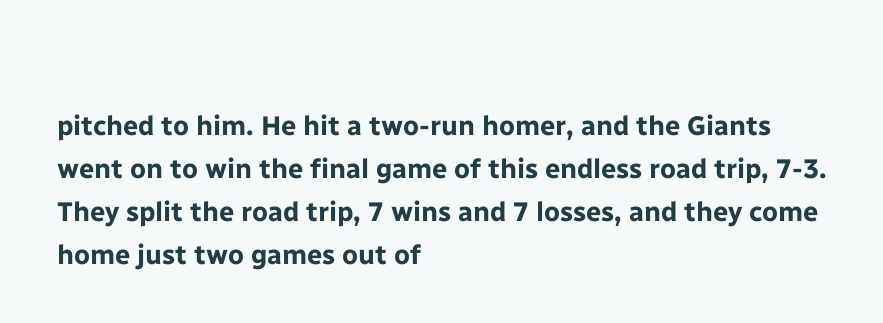pitched to him. He hit a two-run homer, and the Giants went on to win the final game of this endless road trip, 7-3. They split the road trip, 7 wins and 7 losses, and they come home just two games out of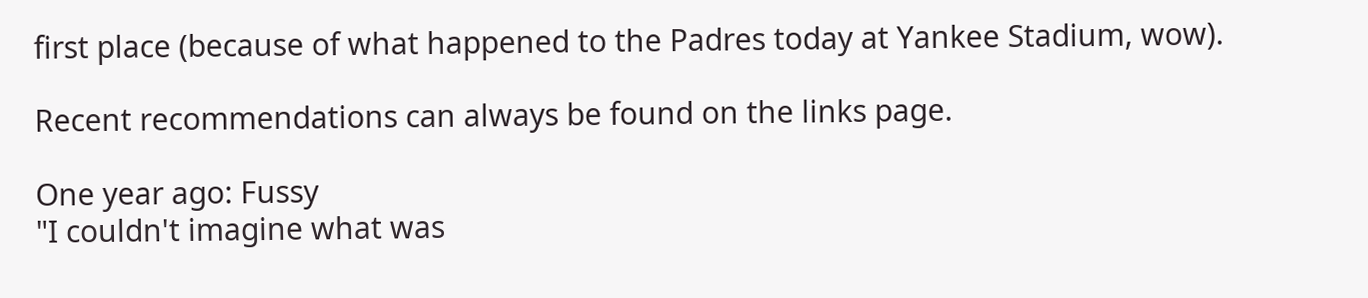first place (because of what happened to the Padres today at Yankee Stadium, wow).

Recent recommendations can always be found on the links page.

One year ago: Fussy
"I couldn't imagine what was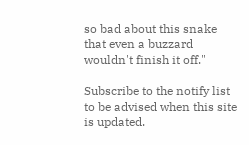so bad about this snake that even a buzzard wouldn't finish it off."

Subscribe to the notify list to be advised when this site is updated.